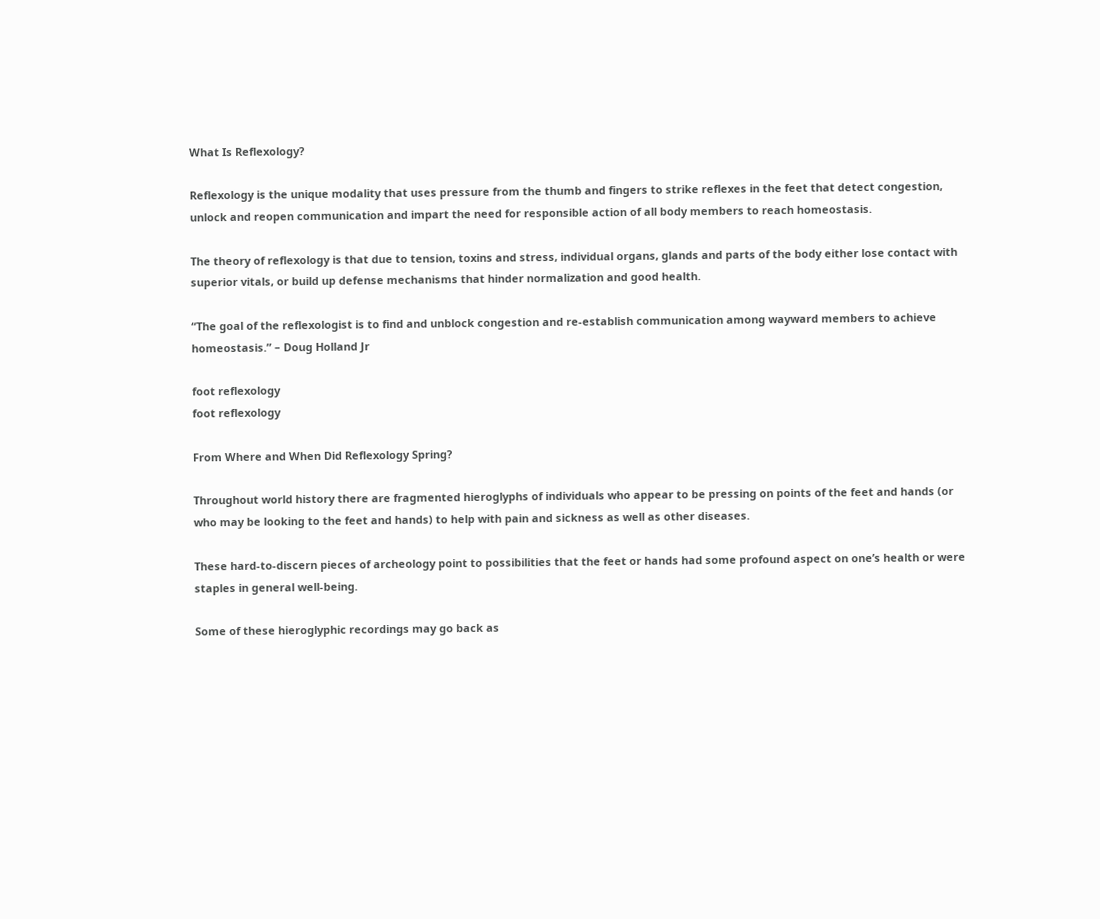What Is Reflexology?

Reflexology is the unique modality that uses pressure from the thumb and fingers to strike reflexes in the feet that detect congestion, unlock and reopen communication and impart the need for responsible action of all body members to reach homeostasis.

The theory of reflexology is that due to tension, toxins and stress, individual organs, glands and parts of the body either lose contact with superior vitals, or build up defense mechanisms that hinder normalization and good health.

“The goal of the reflexologist is to find and unblock congestion and re-establish communication among wayward members to achieve homeostasis.” – Doug Holland Jr

foot reflexology
foot reflexology

From Where and When Did Reflexology Spring?

Throughout world history there are fragmented hieroglyphs of individuals who appear to be pressing on points of the feet and hands (or who may be looking to the feet and hands) to help with pain and sickness as well as other diseases.

These hard-to-discern pieces of archeology point to possibilities that the feet or hands had some profound aspect on one’s health or were staples in general well-being.

Some of these hieroglyphic recordings may go back as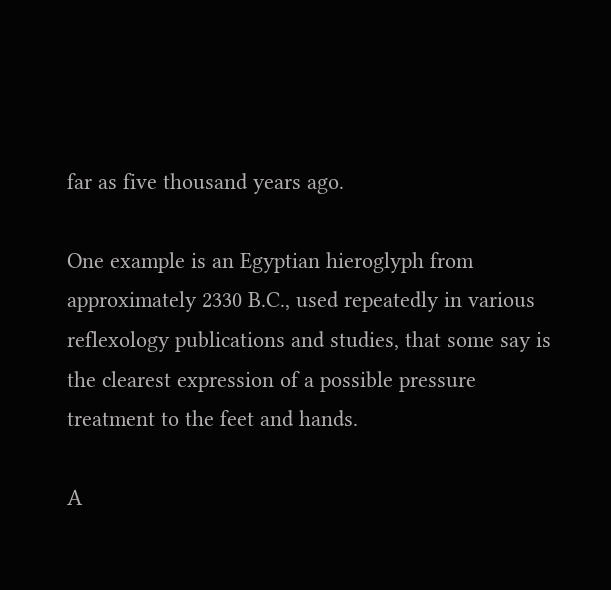far as five thousand years ago.

One example is an Egyptian hieroglyph from approximately 2330 B.C., used repeatedly in various reflexology publications and studies, that some say is the clearest expression of a possible pressure treatment to the feet and hands.

A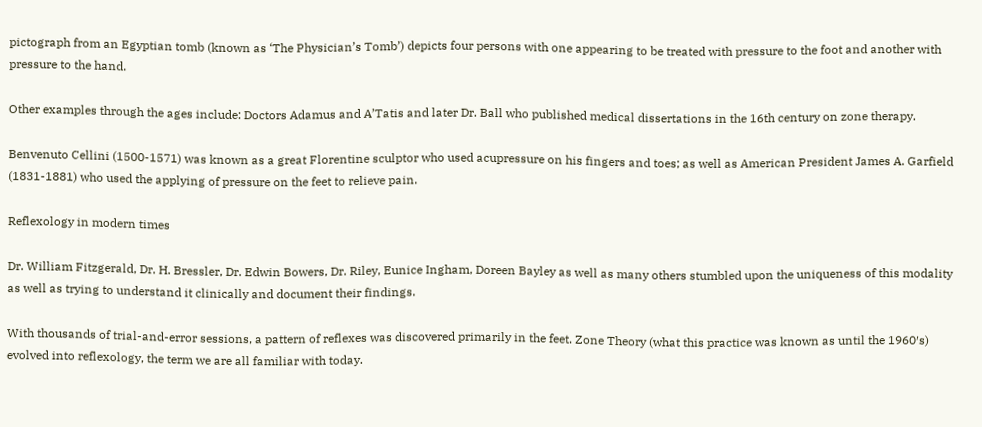pictograph from an Egyptian tomb (known as ‘The Physician’s Tomb’) depicts four persons with one appearing to be treated with pressure to the foot and another with pressure to the hand.

Other examples through the ages include: Doctors Adamus and A’Tatis and later Dr. Ball who published medical dissertations in the 16th century on zone therapy.

Benvenuto Cellini (1500-1571) was known as a great Florentine sculptor who used acupressure on his fingers and toes; as well as American President James A. Garfield (1831-1881) who used the applying of pressure on the feet to relieve pain.

Reflexology in modern times

Dr. William Fitzgerald, Dr. H. Bressler, Dr. Edwin Bowers, Dr. Riley, Eunice Ingham, Doreen Bayley as well as many others stumbled upon the uniqueness of this modality as well as trying to understand it clinically and document their findings.

With thousands of trial-and-error sessions, a pattern of reflexes was discovered primarily in the feet. Zone Theory (what this practice was known as until the 1960′s) evolved into reflexology, the term we are all familiar with today.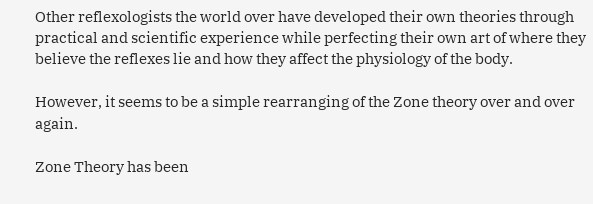Other reflexologists the world over have developed their own theories through practical and scientific experience while perfecting their own art of where they believe the reflexes lie and how they affect the physiology of the body.

However, it seems to be a simple rearranging of the Zone theory over and over again.

Zone Theory has been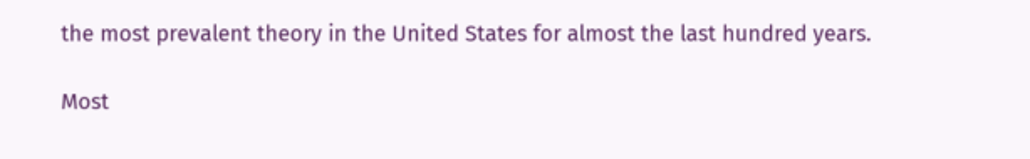the most prevalent theory in the United States for almost the last hundred years.

Most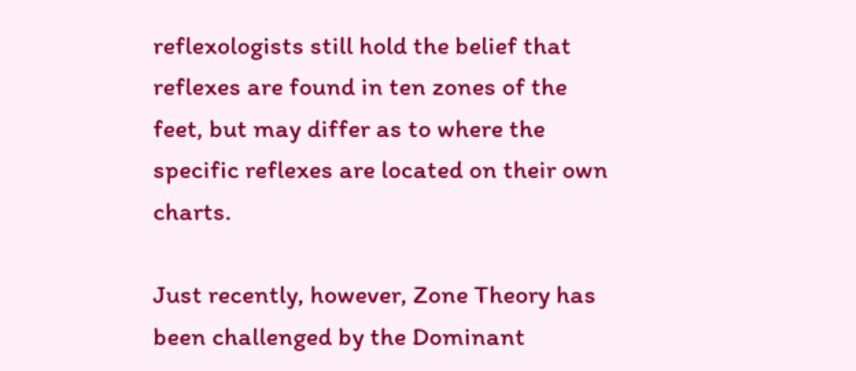reflexologists still hold the belief that reflexes are found in ten zones of the feet, but may differ as to where the specific reflexes are located on their own charts.

Just recently, however, Zone Theory has been challenged by the Dominant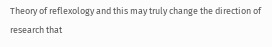Theory of reflexology and this may truly change the direction of research that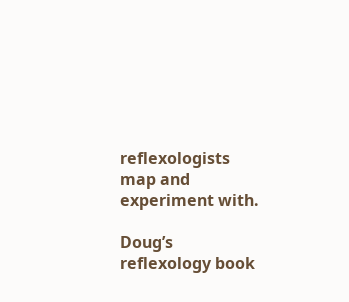reflexologists map and experiment with.

Doug’s reflexology book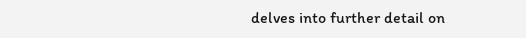delves into further detail on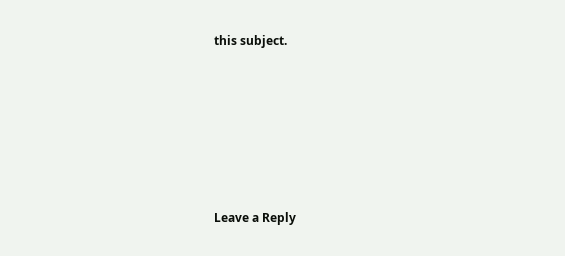this subject.







Leave a Reply